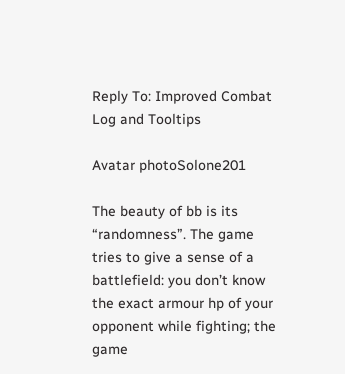Reply To: Improved Combat Log and Tooltips

Avatar photoSolone201

The beauty of bb is its “randomness”. The game tries to give a sense of a battlefield: you don’t know the exact armour hp of your opponent while fighting; the game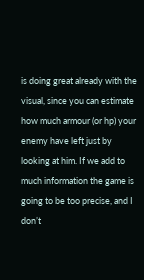is doing great already with the visual, since you can estimate how much armour (or hp) your enemy have left just by looking at him. If we add to much information the game is going to be too precise, and I don’t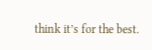think it’s for the best.